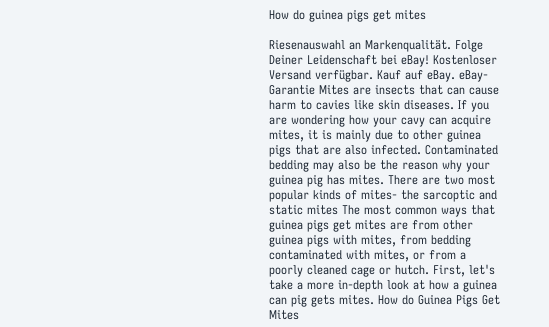How do guinea pigs get mites

Riesenauswahl an Markenqualität. Folge Deiner Leidenschaft bei eBay! Kostenloser Versand verfügbar. Kauf auf eBay. eBay-Garantie Mites are insects that can cause harm to cavies like skin diseases. If you are wondering how your cavy can acquire mites, it is mainly due to other guinea pigs that are also infected. Contaminated bedding may also be the reason why your guinea pig has mites. There are two most popular kinds of mites- the sarcoptic and static mites The most common ways that guinea pigs get mites are from other guinea pigs with mites, from bedding contaminated with mites, or from a poorly cleaned cage or hutch. First, let's take a more in-depth look at how a guinea can pig gets mites. How do Guinea Pigs Get Mites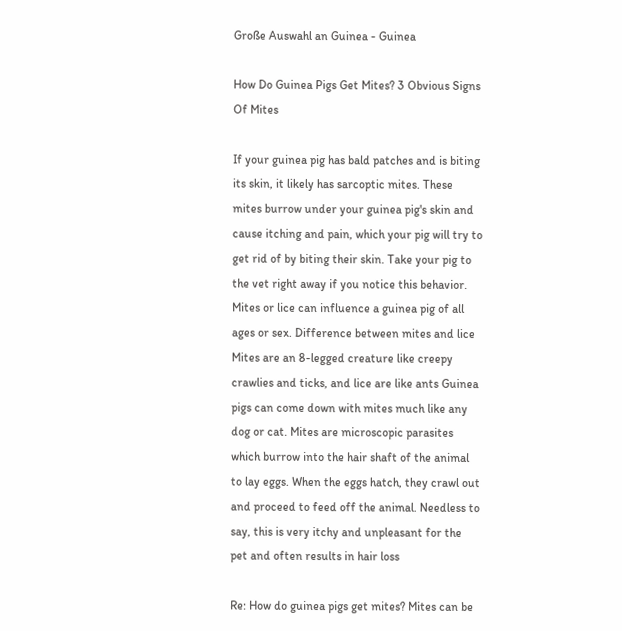Große Auswahl an Guinea - Guinea

How Do Guinea Pigs Get Mites? 3 Obvious Signs Of Mites

If your guinea pig has bald patches and is biting its skin, it likely has sarcoptic mites. These mites burrow under your guinea pig's skin and cause itching and pain, which your pig will try to get rid of by biting their skin. Take your pig to the vet right away if you notice this behavior. Mites or lice can influence a guinea pig of all ages or sex. Difference between mites and lice Mites are an 8-legged creature like creepy crawlies and ticks, and lice are like ants Guinea pigs can come down with mites much like any dog or cat. Mites are microscopic parasites which burrow into the hair shaft of the animal to lay eggs. When the eggs hatch, they crawl out and proceed to feed off the animal. Needless to say, this is very itchy and unpleasant for the pet and often results in hair loss

Re: How do guinea pigs get mites? Mites can be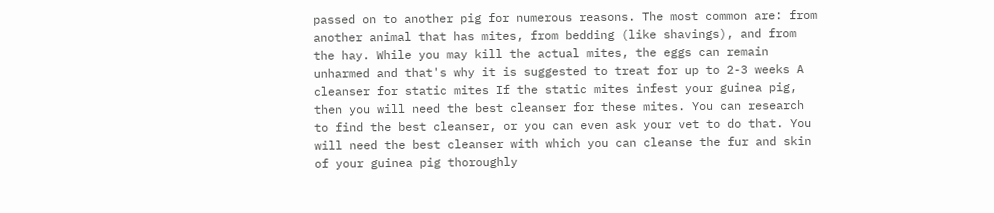passed on to another pig for numerous reasons. The most common are: from another animal that has mites, from bedding (like shavings), and from the hay. While you may kill the actual mites, the eggs can remain unharmed and that's why it is suggested to treat for up to 2-3 weeks A cleanser for static mites If the static mites infest your guinea pig, then you will need the best cleanser for these mites. You can research to find the best cleanser, or you can even ask your vet to do that. You will need the best cleanser with which you can cleanse the fur and skin of your guinea pig thoroughly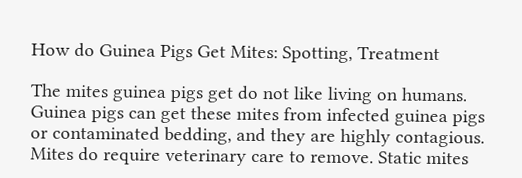How do Guinea Pigs Get Mites: Spotting, Treatment

The mites guinea pigs get do not like living on humans. Guinea pigs can get these mites from infected guinea pigs or contaminated bedding, and they are highly contagious. Mites do require veterinary care to remove. Static mites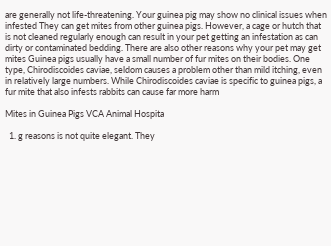are generally not life-threatening. Your guinea pig may show no clinical issues when infested They can get mites from other guinea pigs. However, a cage or hutch that is not cleaned regularly enough can result in your pet getting an infestation as can dirty or contaminated bedding. There are also other reasons why your pet may get mites Guinea pigs usually have a small number of fur mites on their bodies. One type, Chirodiscoides caviae, seldom causes a problem other than mild itching, even in relatively large numbers. While Chirodiscoides caviae is specific to guinea pigs, a fur mite that also infests rabbits can cause far more harm

Mites in Guinea Pigs VCA Animal Hospita

  1. g reasons is not quite elegant. They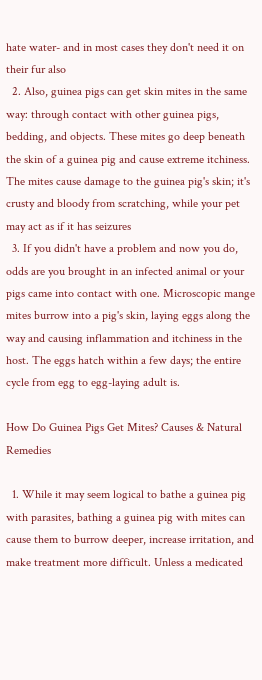hate water- and in most cases they don't need it on their fur also
  2. Also, guinea pigs can get skin mites in the same way: through contact with other guinea pigs, bedding, and objects. These mites go deep beneath the skin of a guinea pig and cause extreme itchiness. The mites cause damage to the guinea pig's skin; it's crusty and bloody from scratching, while your pet may act as if it has seizures
  3. If you didn't have a problem and now you do, odds are you brought in an infected animal or your pigs came into contact with one. Microscopic mange mites burrow into a pig's skin, laying eggs along the way and causing inflammation and itchiness in the host. The eggs hatch within a few days; the entire cycle from egg to egg-laying adult is.

How Do Guinea Pigs Get Mites? Causes & Natural Remedies

  1. While it may seem logical to bathe a guinea pig with parasites, bathing a guinea pig with mites can cause them to burrow deeper, increase irritation, and make treatment more difficult. Unless a medicated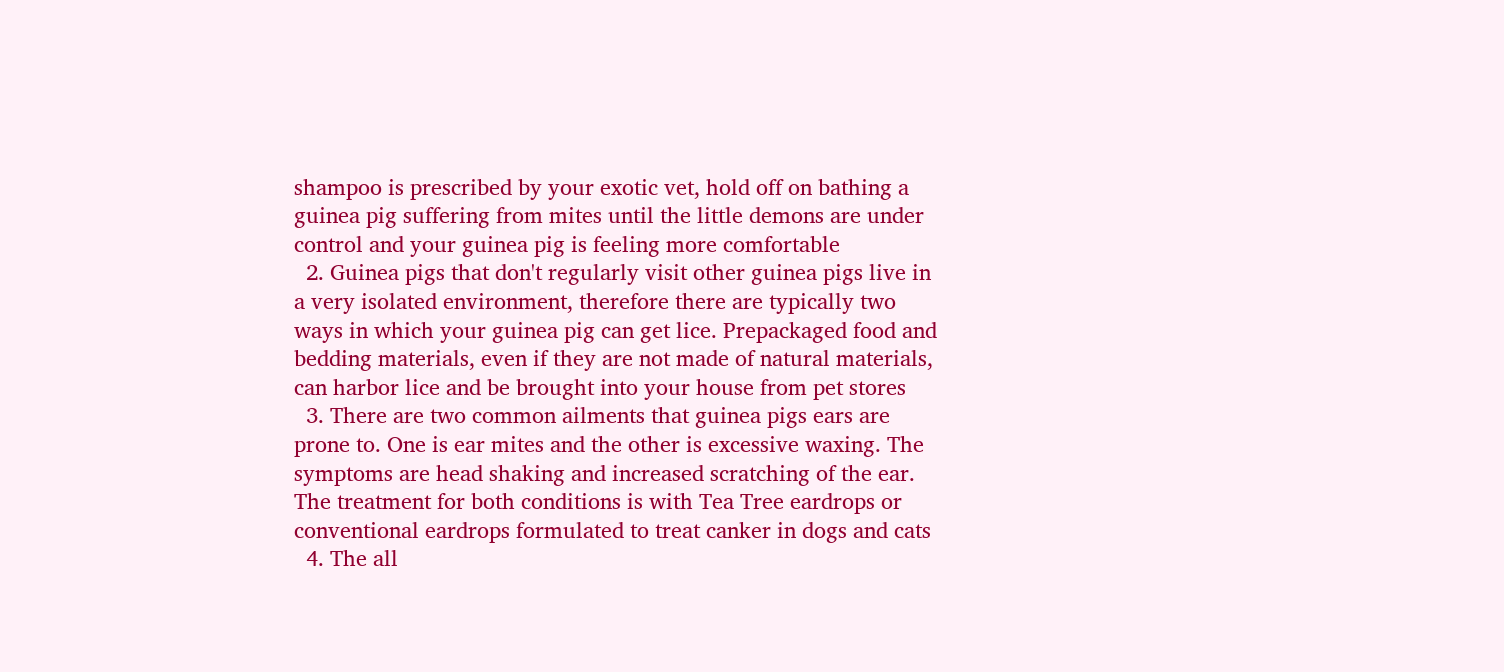shampoo is prescribed by your exotic vet, hold off on bathing a guinea pig suffering from mites until the little demons are under control and your guinea pig is feeling more comfortable
  2. Guinea pigs that don't regularly visit other guinea pigs live in a very isolated environment, therefore there are typically two ways in which your guinea pig can get lice. Prepackaged food and bedding materials, even if they are not made of natural materials, can harbor lice and be brought into your house from pet stores
  3. There are two common ailments that guinea pigs ears are prone to. One is ear mites and the other is excessive waxing. The symptoms are head shaking and increased scratching of the ear. The treatment for both conditions is with Tea Tree eardrops or conventional eardrops formulated to treat canker in dogs and cats
  4. The all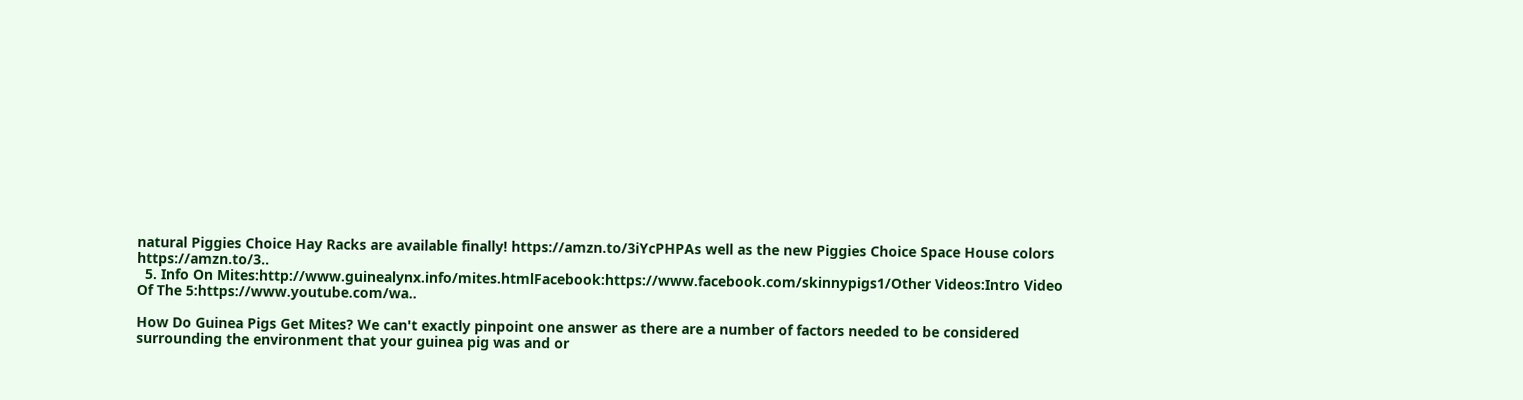natural Piggies Choice Hay Racks are available finally! https://amzn.to/3iYcPHPAs well as the new Piggies Choice Space House colors https://amzn.to/3..
  5. Info On Mites:http://www.guinealynx.info/mites.htmlFacebook:https://www.facebook.com/skinnypigs1/Other Videos:Intro Video Of The 5:https://www.youtube.com/wa..

How Do Guinea Pigs Get Mites? We can't exactly pinpoint one answer as there are a number of factors needed to be considered surrounding the environment that your guinea pig was and or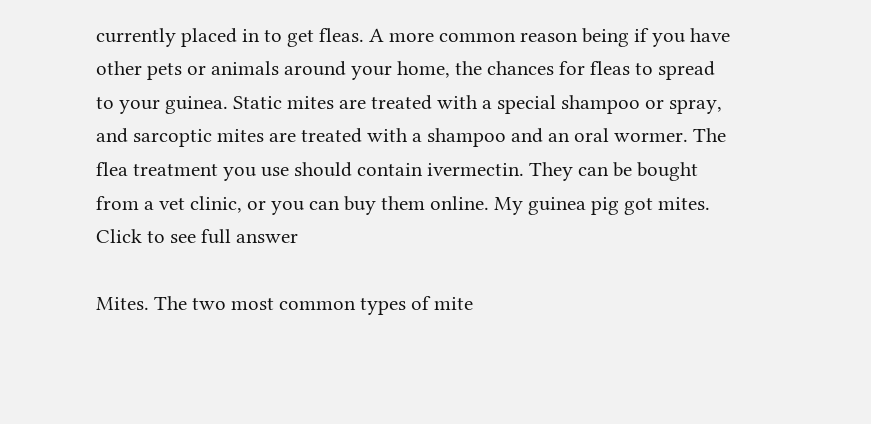currently placed in to get fleas. A more common reason being if you have other pets or animals around your home, the chances for fleas to spread to your guinea. Static mites are treated with a special shampoo or spray, and sarcoptic mites are treated with a shampoo and an oral wormer. The flea treatment you use should contain ivermectin. They can be bought from a vet clinic, or you can buy them online. My guinea pig got mites. Click to see full answer

Mites. The two most common types of mite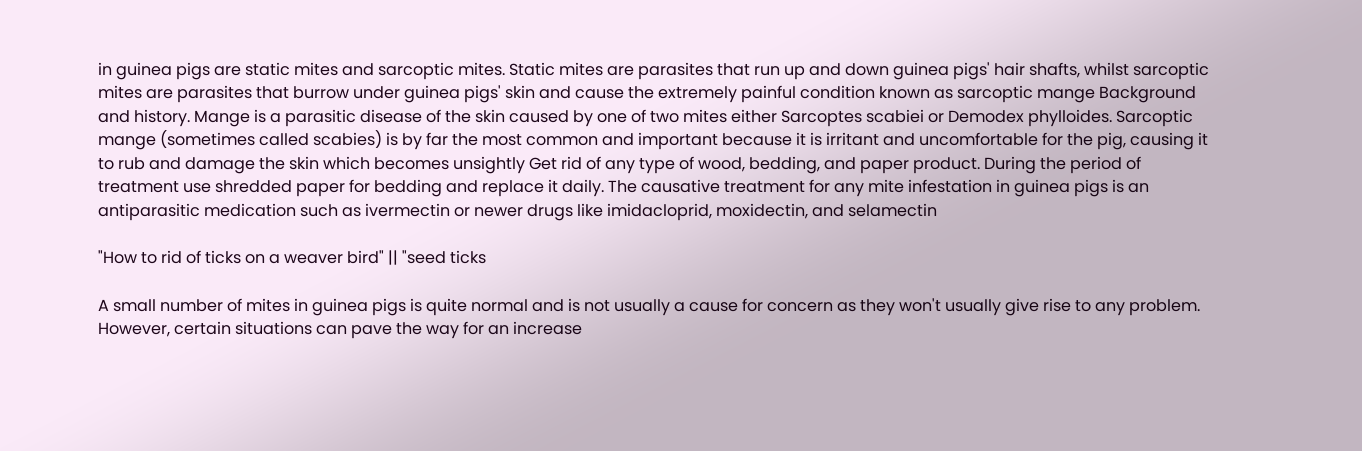in guinea pigs are static mites and sarcoptic mites. Static mites are parasites that run up and down guinea pigs' hair shafts, whilst sarcoptic mites are parasites that burrow under guinea pigs' skin and cause the extremely painful condition known as sarcoptic mange Background and history. Mange is a parasitic disease of the skin caused by one of two mites either Sarcoptes scabiei or Demodex phylloides. Sarcoptic mange (sometimes called scabies) is by far the most common and important because it is irritant and uncomfortable for the pig, causing it to rub and damage the skin which becomes unsightly Get rid of any type of wood, bedding, and paper product. During the period of treatment use shredded paper for bedding and replace it daily. The causative treatment for any mite infestation in guinea pigs is an antiparasitic medication such as ivermectin or newer drugs like imidacloprid, moxidectin, and selamectin

"How to rid of ticks on a weaver bird" || "seed ticks

A small number of mites in guinea pigs is quite normal and is not usually a cause for concern as they won't usually give rise to any problem. However, certain situations can pave the way for an increase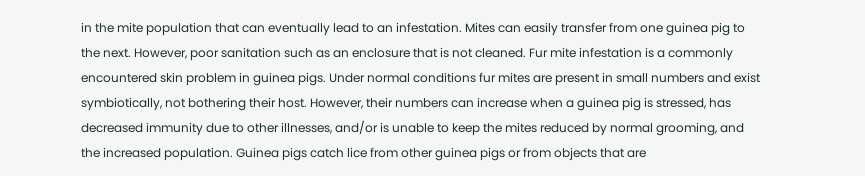in the mite population that can eventually lead to an infestation. Mites can easily transfer from one guinea pig to the next. However, poor sanitation such as an enclosure that is not cleaned. Fur mite infestation is a commonly encountered skin problem in guinea pigs. Under normal conditions fur mites are present in small numbers and exist symbiotically, not bothering their host. However, their numbers can increase when a guinea pig is stressed, has decreased immunity due to other illnesses, and/or is unable to keep the mites reduced by normal grooming, and the increased population. Guinea pigs catch lice from other guinea pigs or from objects that are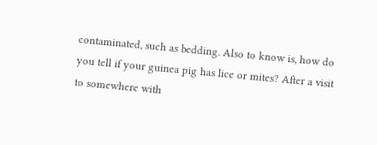contaminated, such as bedding. Also to know is, how do you tell if your guinea pig has lice or mites? After a visit to somewhere with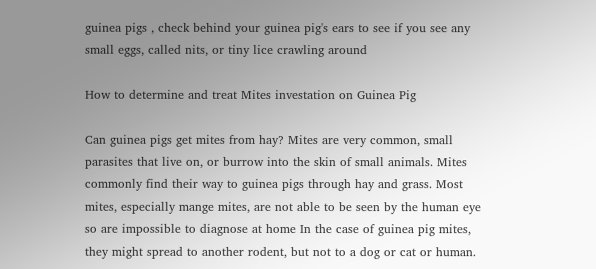guinea pigs , check behind your guinea pig's ears to see if you see any small eggs, called nits, or tiny lice crawling around

How to determine and treat Mites investation on Guinea Pig

Can guinea pigs get mites from hay? Mites are very common, small parasites that live on, or burrow into the skin of small animals. Mites commonly find their way to guinea pigs through hay and grass. Most mites, especially mange mites, are not able to be seen by the human eye so are impossible to diagnose at home In the case of guinea pig mites, they might spread to another rodent, but not to a dog or cat or human.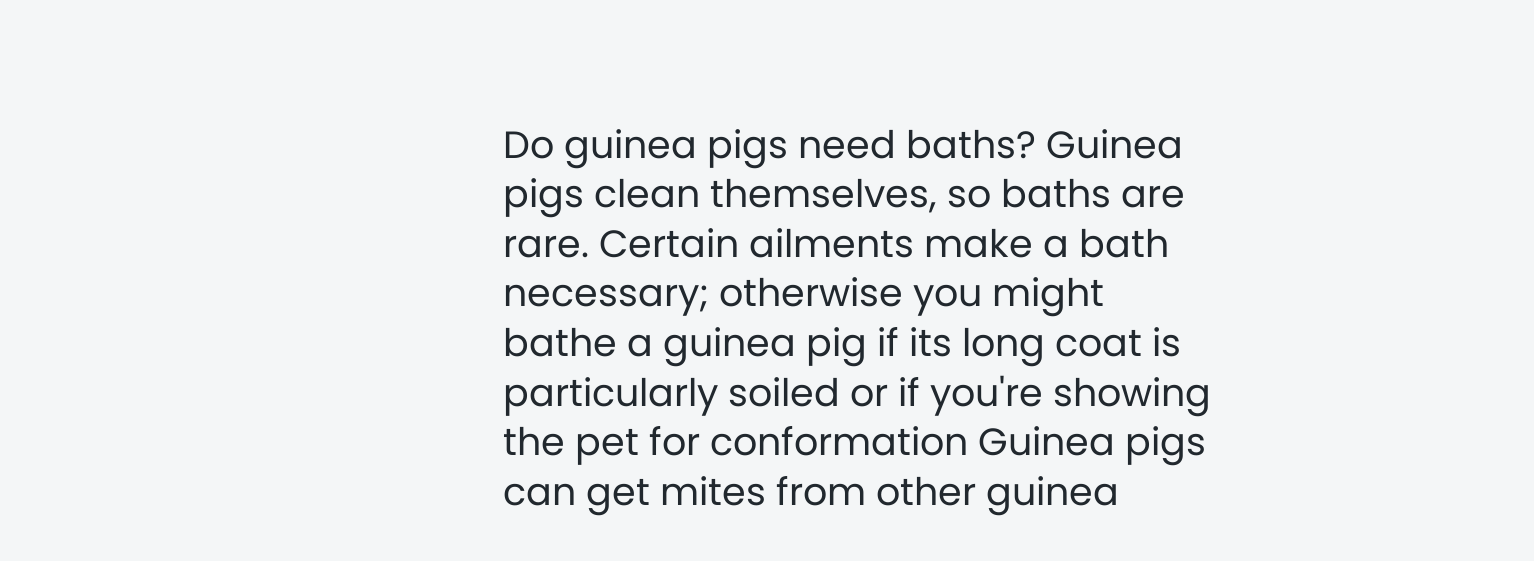Do guinea pigs need baths? Guinea pigs clean themselves, so baths are rare. Certain ailments make a bath necessary; otherwise you might bathe a guinea pig if its long coat is particularly soiled or if you're showing the pet for conformation Guinea pigs can get mites from other guinea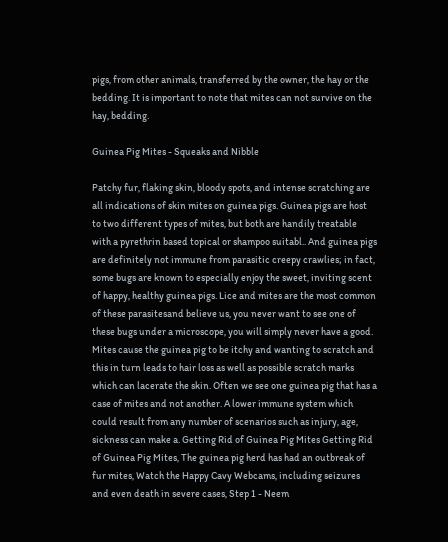pigs, from other animals, transferred by the owner, the hay or the bedding. It is important to note that mites can not survive on the hay, bedding.

Guinea Pig Mites - Squeaks and Nibble

Patchy fur, flaking skin, bloody spots, and intense scratching are all indications of skin mites on guinea pigs. Guinea pigs are host to two different types of mites, but both are handily treatable with a pyrethrin based topical or shampoo suitabl.. And guinea pigs are definitely not immune from parasitic creepy crawlies; in fact, some bugs are known to especially enjoy the sweet, inviting scent of happy, healthy guinea pigs. Lice and mites are the most common of these parasitesand believe us, you never want to see one of these bugs under a microscope, you will simply never have a good. Mites cause the guinea pig to be itchy and wanting to scratch and this in turn leads to hair loss as well as possible scratch marks which can lacerate the skin. Often we see one guinea pig that has a case of mites and not another. A lower immune system which could result from any number of scenarios such as injury, age, sickness can make a. Getting Rid of Guinea Pig Mites Getting Rid of Guinea Pig Mites, The guinea pig herd has had an outbreak of fur mites, Watch the Happy Cavy Webcams, including seizures and even death in severe cases, Step 1 - Neem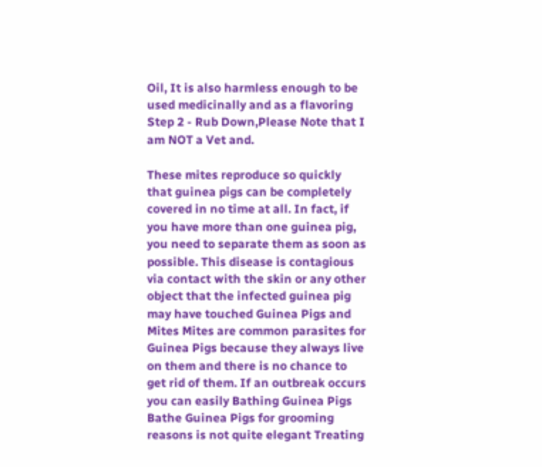Oil, It is also harmless enough to be used medicinally and as a flavoring Step 2 - Rub Down,Please Note that I am NOT a Vet and.

These mites reproduce so quickly that guinea pigs can be completely covered in no time at all. In fact, if you have more than one guinea pig, you need to separate them as soon as possible. This disease is contagious via contact with the skin or any other object that the infected guinea pig may have touched Guinea Pigs and Mites Mites are common parasites for Guinea Pigs because they always live on them and there is no chance to get rid of them. If an outbreak occurs you can easily Bathing Guinea Pigs Bathe Guinea Pigs for grooming reasons is not quite elegant Treating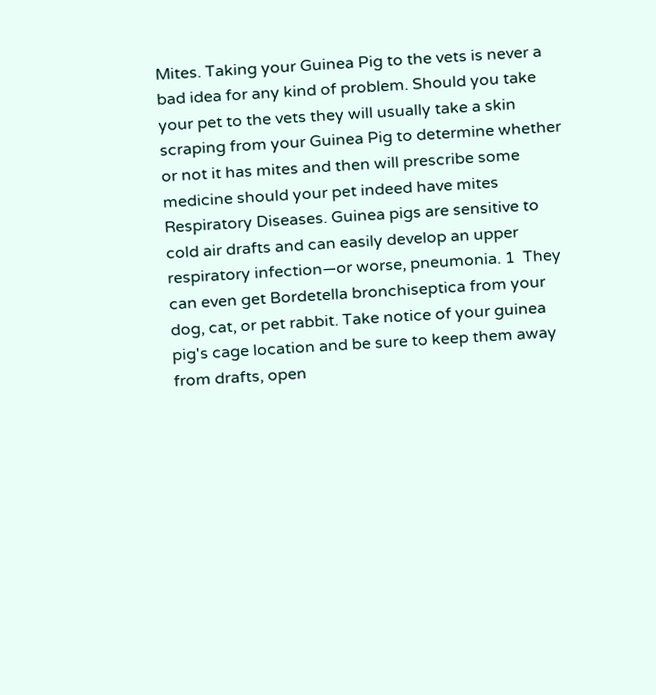Mites. Taking your Guinea Pig to the vets is never a bad idea for any kind of problem. Should you take your pet to the vets they will usually take a skin scraping from your Guinea Pig to determine whether or not it has mites and then will prescribe some medicine should your pet indeed have mites Respiratory Diseases. Guinea pigs are sensitive to cold air drafts and can easily develop an upper respiratory infection—or worse, pneumonia. 1  They can even get Bordetella bronchiseptica from your dog, cat, or pet rabbit. Take notice of your guinea pig's cage location and be sure to keep them away from drafts, open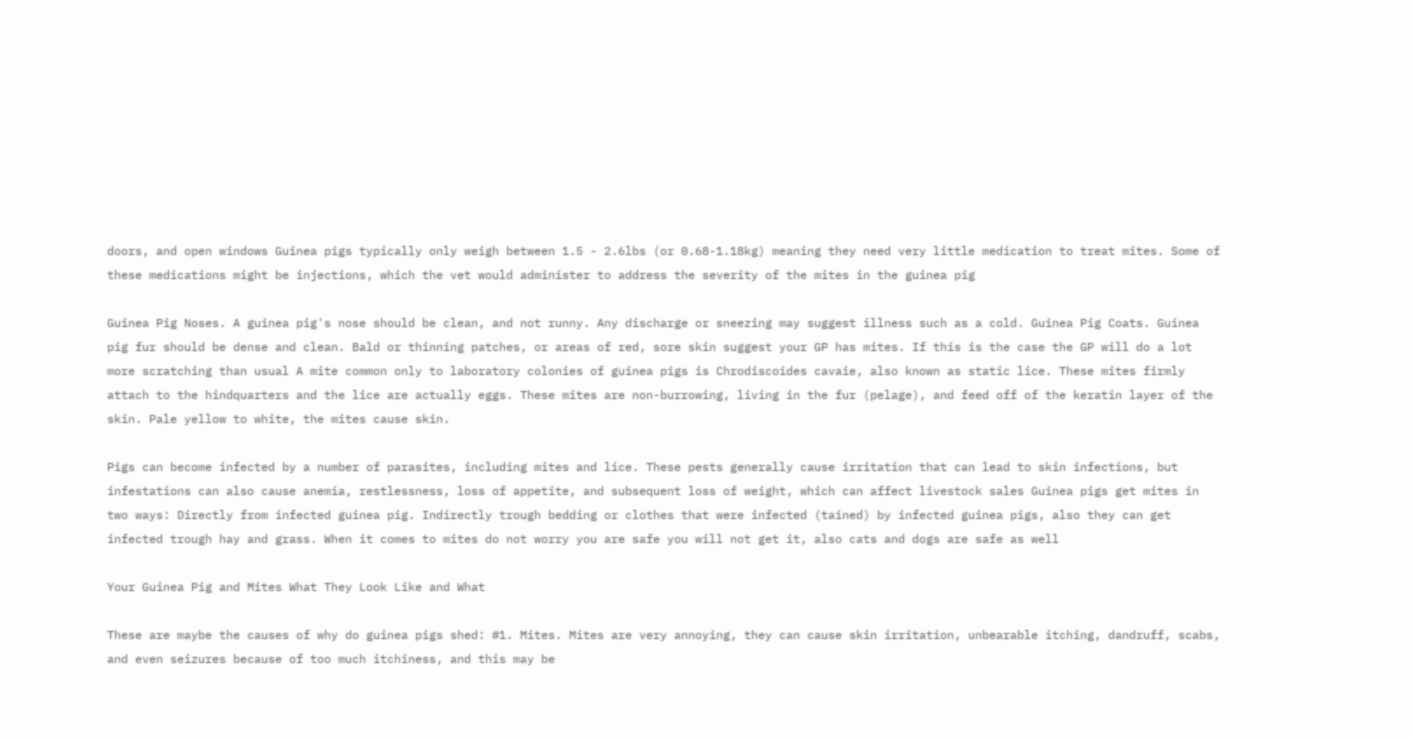doors, and open windows Guinea pigs typically only weigh between 1.5 - 2.6lbs (or 0.68-1.18kg) meaning they need very little medication to treat mites. Some of these medications might be injections, which the vet would administer to address the severity of the mites in the guinea pig

Guinea Pig Noses. A guinea pig's nose should be clean, and not runny. Any discharge or sneezing may suggest illness such as a cold. Guinea Pig Coats. Guinea pig fur should be dense and clean. Bald or thinning patches, or areas of red, sore skin suggest your GP has mites. If this is the case the GP will do a lot more scratching than usual A mite common only to laboratory colonies of guinea pigs is Chrodiscoides cavaie, also known as static lice. These mites firmly attach to the hindquarters and the lice are actually eggs. These mites are non-burrowing, living in the fur (pelage), and feed off of the keratin layer of the skin. Pale yellow to white, the mites cause skin.

Pigs can become infected by a number of parasites, including mites and lice. These pests generally cause irritation that can lead to skin infections, but infestations can also cause anemia, restlessness, loss of appetite, and subsequent loss of weight, which can affect livestock sales Guinea pigs get mites in two ways: Directly from infected guinea pig. Indirectly trough bedding or clothes that were infected (tained) by infected guinea pigs, also they can get infected trough hay and grass. When it comes to mites do not worry you are safe you will not get it, also cats and dogs are safe as well

Your Guinea Pig and Mites What They Look Like and What

These are maybe the causes of why do guinea pigs shed: #1. Mites. Mites are very annoying, they can cause skin irritation, unbearable itching, dandruff, scabs, and even seizures because of too much itchiness, and this may be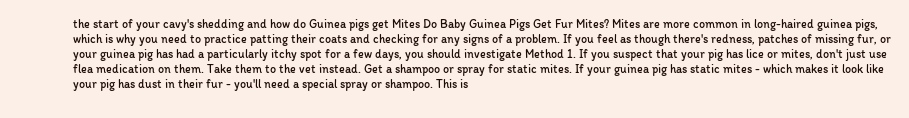the start of your cavy's shedding and how do Guinea pigs get Mites Do Baby Guinea Pigs Get Fur Mites? Mites are more common in long-haired guinea pigs, which is why you need to practice patting their coats and checking for any signs of a problem. If you feel as though there's redness, patches of missing fur, or your guinea pig has had a particularly itchy spot for a few days, you should investigate Method 1. If you suspect that your pig has lice or mites, don't just use flea medication on them. Take them to the vet instead. Get a shampoo or spray for static mites. If your guinea pig has static mites - which makes it look like your pig has dust in their fur - you'll need a special spray or shampoo. This is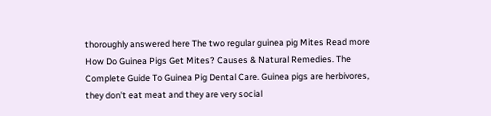thoroughly answered here The two regular guinea pig Mites Read more How Do Guinea Pigs Get Mites? Causes & Natural Remedies. The Complete Guide To Guinea Pig Dental Care. Guinea pigs are herbivores, they don't eat meat and they are very social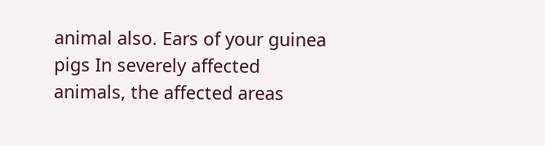animal also. Ears of your guinea pigs In severely affected animals, the affected areas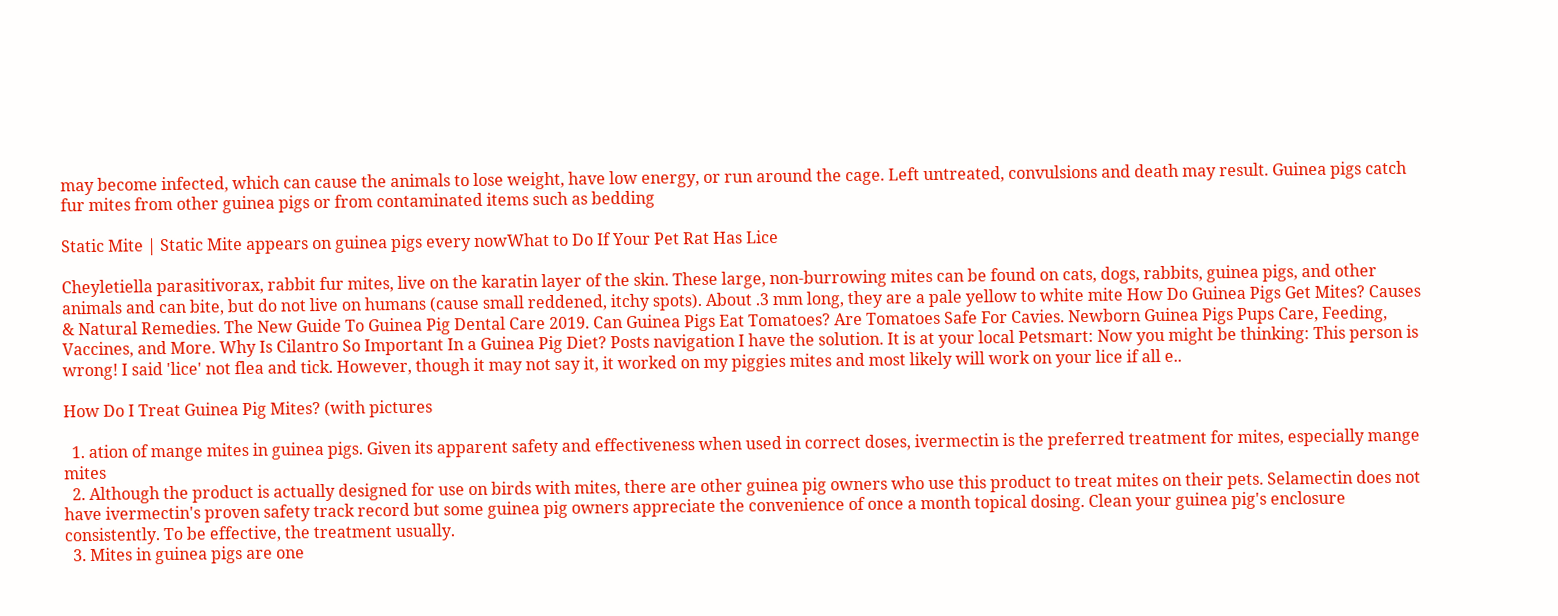may become infected, which can cause the animals to lose weight, have low energy, or run around the cage. Left untreated, convulsions and death may result. Guinea pigs catch fur mites from other guinea pigs or from contaminated items such as bedding

Static Mite | Static Mite appears on guinea pigs every nowWhat to Do If Your Pet Rat Has Lice

Cheyletiella parasitivorax, rabbit fur mites, live on the karatin layer of the skin. These large, non-burrowing mites can be found on cats, dogs, rabbits, guinea pigs, and other animals and can bite, but do not live on humans (cause small reddened, itchy spots). About .3 mm long, they are a pale yellow to white mite How Do Guinea Pigs Get Mites? Causes & Natural Remedies. The New Guide To Guinea Pig Dental Care 2019. Can Guinea Pigs Eat Tomatoes? Are Tomatoes Safe For Cavies. Newborn Guinea Pigs Pups Care, Feeding, Vaccines, and More. Why Is Cilantro So Important In a Guinea Pig Diet? Posts navigation I have the solution. It is at your local Petsmart: Now you might be thinking: This person is wrong! I said 'lice' not flea and tick. However, though it may not say it, it worked on my piggies mites and most likely will work on your lice if all e..

How Do I Treat Guinea Pig Mites? (with pictures

  1. ation of mange mites in guinea pigs. Given its apparent safety and effectiveness when used in correct doses, ivermectin is the preferred treatment for mites, especially mange mites
  2. Although the product is actually designed for use on birds with mites, there are other guinea pig owners who use this product to treat mites on their pets. Selamectin does not have ivermectin's proven safety track record but some guinea pig owners appreciate the convenience of once a month topical dosing. Clean your guinea pig's enclosure consistently. To be effective, the treatment usually.
  3. Mites in guinea pigs are one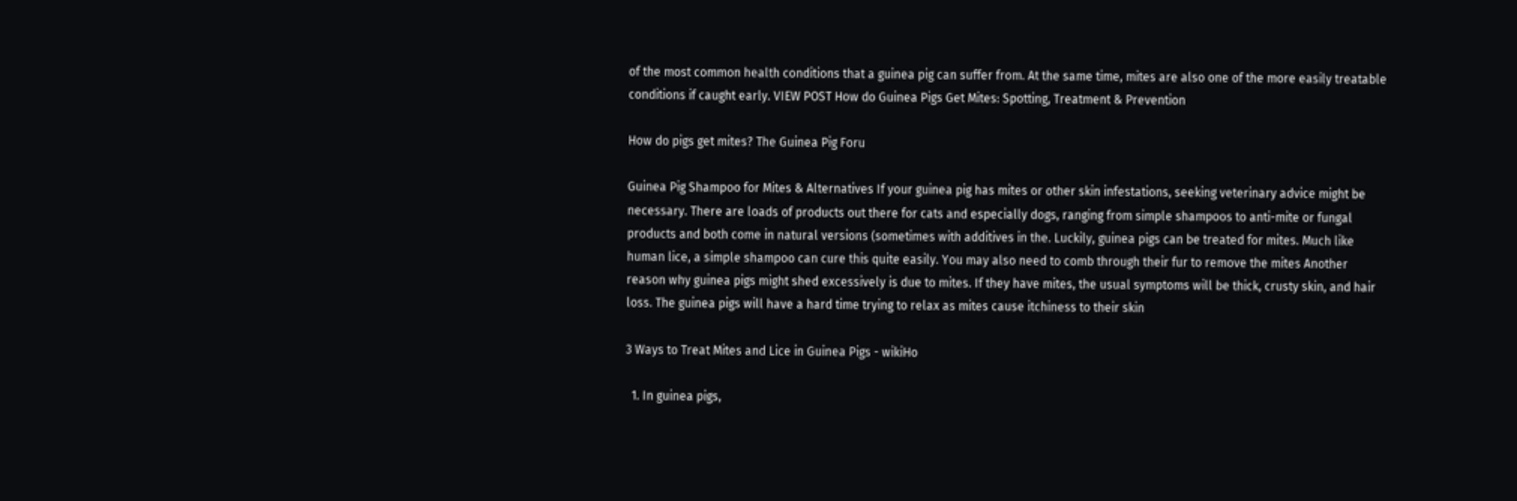of the most common health conditions that a guinea pig can suffer from. At the same time, mites are also one of the more easily treatable conditions if caught early. VIEW POST How do Guinea Pigs Get Mites: Spotting, Treatment & Prevention

How do pigs get mites? The Guinea Pig Foru

Guinea Pig Shampoo for Mites & Alternatives If your guinea pig has mites or other skin infestations, seeking veterinary advice might be necessary. There are loads of products out there for cats and especially dogs, ranging from simple shampoos to anti-mite or fungal products and both come in natural versions (sometimes with additives in the. Luckily, guinea pigs can be treated for mites. Much like human lice, a simple shampoo can cure this quite easily. You may also need to comb through their fur to remove the mites Another reason why guinea pigs might shed excessively is due to mites. If they have mites, the usual symptoms will be thick, crusty skin, and hair loss. The guinea pigs will have a hard time trying to relax as mites cause itchiness to their skin

3 Ways to Treat Mites and Lice in Guinea Pigs - wikiHo

  1. In guinea pigs,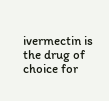ivermectin is the drug of choice for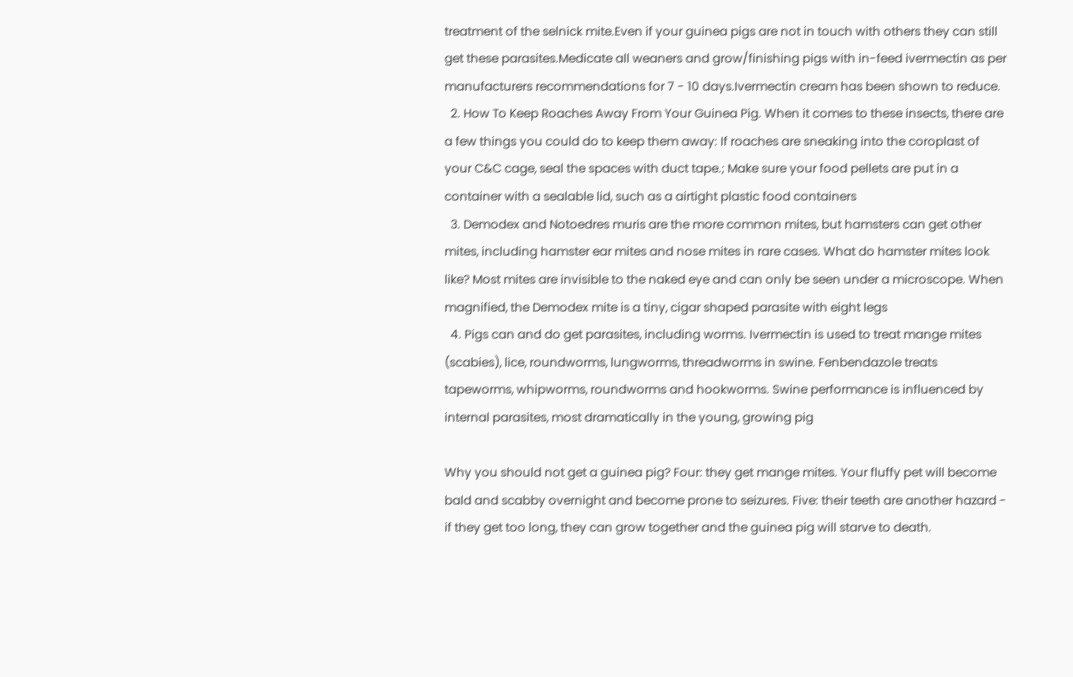treatment of the selnick mite.Even if your guinea pigs are not in touch with others they can still get these parasites.Medicate all weaners and grow/finishing pigs with in-feed ivermectin as per manufacturers recommendations for 7 - 10 days.Ivermectin cream has been shown to reduce.
  2. How To Keep Roaches Away From Your Guinea Pig. When it comes to these insects, there are a few things you could do to keep them away: If roaches are sneaking into the coroplast of your C&C cage, seal the spaces with duct tape.; Make sure your food pellets are put in a container with a sealable lid, such as a airtight plastic food containers
  3. Demodex and Notoedres muris are the more common mites, but hamsters can get other mites, including hamster ear mites and nose mites in rare cases. What do hamster mites look like? Most mites are invisible to the naked eye and can only be seen under a microscope. When magnified, the Demodex mite is a tiny, cigar shaped parasite with eight legs
  4. Pigs can and do get parasites, including worms. Ivermectin is used to treat mange mites (scabies), lice, roundworms, lungworms, threadworms in swine. Fenbendazole treats tapeworms, whipworms, roundworms and hookworms. Swine performance is influenced by internal parasites, most dramatically in the young, growing pig

Why you should not get a guinea pig? Four: they get mange mites. Your fluffy pet will become bald and scabby overnight and become prone to seizures. Five: their teeth are another hazard - if they get too long, they can grow together and the guinea pig will starve to death.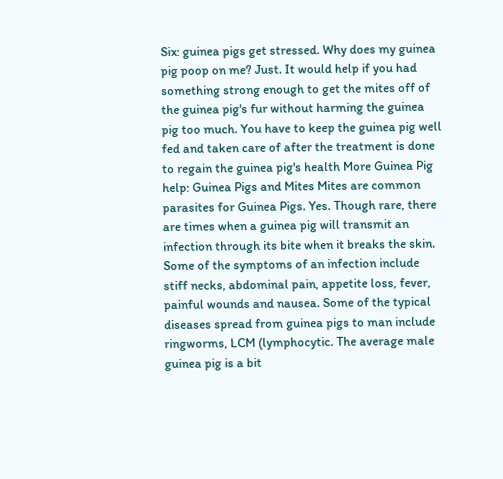Six: guinea pigs get stressed. Why does my guinea pig poop on me? Just. It would help if you had something strong enough to get the mites off of the guinea pig's fur without harming the guinea pig too much. You have to keep the guinea pig well fed and taken care of after the treatment is done to regain the guinea pig's health More Guinea Pig help: Guinea Pigs and Mites Mites are common parasites for Guinea Pigs. Yes. Though rare, there are times when a guinea pig will transmit an infection through its bite when it breaks the skin. Some of the symptoms of an infection include stiff necks, abdominal pain, appetite loss, fever, painful wounds and nausea. Some of the typical diseases spread from guinea pigs to man include ringworms, LCM (lymphocytic. The average male guinea pig is a bit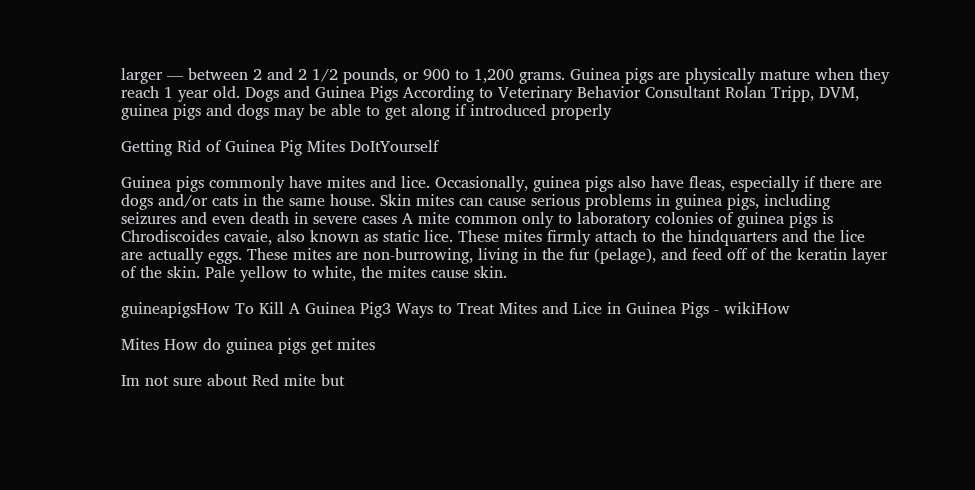larger — between 2 and 2 1/2 pounds, or 900 to 1,200 grams. Guinea pigs are physically mature when they reach 1 year old. Dogs and Guinea Pigs According to Veterinary Behavior Consultant Rolan Tripp, DVM, guinea pigs and dogs may be able to get along if introduced properly

Getting Rid of Guinea Pig Mites DoItYourself

Guinea pigs commonly have mites and lice. Occasionally, guinea pigs also have fleas, especially if there are dogs and/or cats in the same house. Skin mites can cause serious problems in guinea pigs, including seizures and even death in severe cases A mite common only to laboratory colonies of guinea pigs is Chrodiscoides cavaie, also known as static lice. These mites firmly attach to the hindquarters and the lice are actually eggs. These mites are non-burrowing, living in the fur (pelage), and feed off of the keratin layer of the skin. Pale yellow to white, the mites cause skin.

guineapigsHow To Kill A Guinea Pig3 Ways to Treat Mites and Lice in Guinea Pigs - wikiHow

Mites How do guinea pigs get mites

Im not sure about Red mite but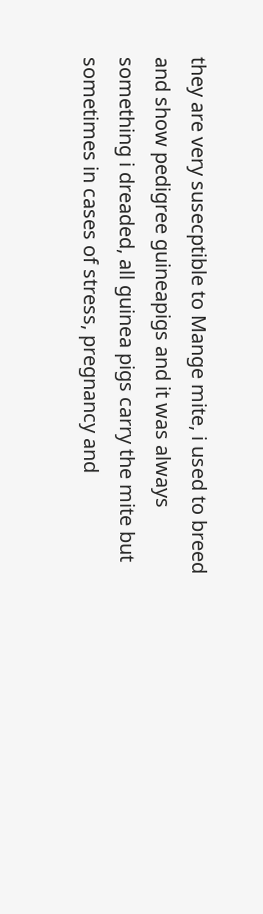they are very susecptible to Mange mite, i used to breed and show pedigree guineapigs and it was always something i dreaded, all guinea pigs carry the mite but sometimes in cases of stress, pregnancy and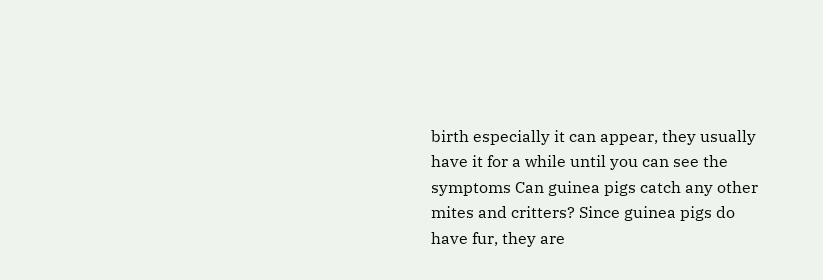birth especially it can appear, they usually have it for a while until you can see the symptoms Can guinea pigs catch any other mites and critters? Since guinea pigs do have fur, they are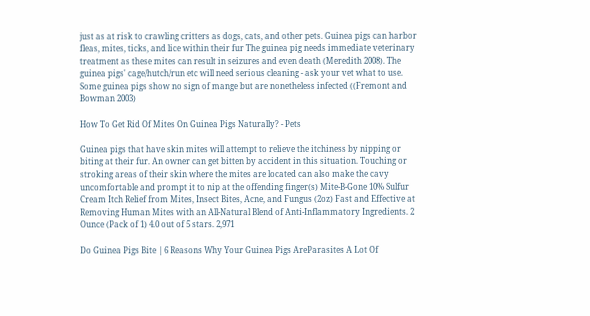just as at risk to crawling critters as dogs, cats, and other pets. Guinea pigs can harbor fleas, mites, ticks, and lice within their fur The guinea pig needs immediate veterinary treatment as these mites can result in seizures and even death (Meredith 2008). The guinea pigs' cage/hutch/run etc will need serious cleaning - ask your vet what to use. Some guinea pigs show no sign of mange but are nonetheless infected ((Fremont and Bowman 2003)

How To Get Rid Of Mites On Guinea Pigs Naturally? - Pets

Guinea pigs that have skin mites will attempt to relieve the itchiness by nipping or biting at their fur. An owner can get bitten by accident in this situation. Touching or stroking areas of their skin where the mites are located can also make the cavy uncomfortable and prompt it to nip at the offending finger(s) Mite-B-Gone 10% Sulfur Cream Itch Relief from Mites, Insect Bites, Acne, and Fungus (2oz) Fast and Effective at Removing Human Mites with an All-Natural Blend of Anti-Inflammatory Ingredients. 2 Ounce (Pack of 1) 4.0 out of 5 stars. 2,971

Do Guinea Pigs Bite | 6 Reasons Why Your Guinea Pigs AreParasites A Lot Of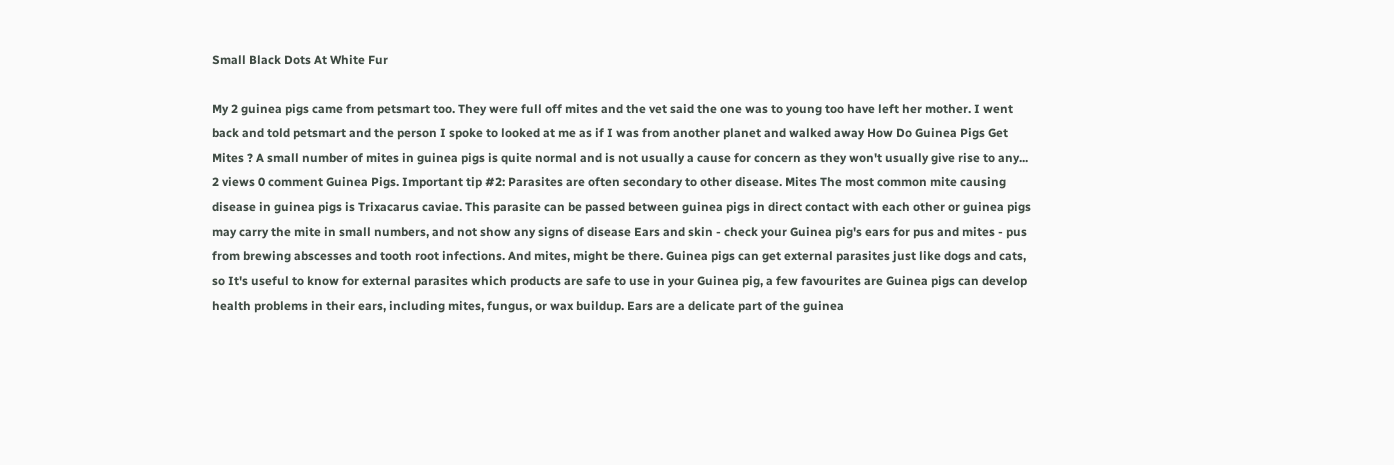Small Black Dots At White Fur

My 2 guinea pigs came from petsmart too. They were full off mites and the vet said the one was to young too have left her mother. I went back and told petsmart and the person I spoke to looked at me as if I was from another planet and walked away How Do Guinea Pigs Get Mites ? A small number of mites in guinea pigs is quite normal and is not usually a cause for concern as they won't usually give rise to any... 2 views 0 comment Guinea Pigs. Important tip #2: Parasites are often secondary to other disease. Mites The most common mite causing disease in guinea pigs is Trixacarus caviae. This parasite can be passed between guinea pigs in direct contact with each other or guinea pigs may carry the mite in small numbers, and not show any signs of disease Ears and skin - check your Guinea pig's ears for pus and mites - pus from brewing abscesses and tooth root infections. And mites, might be there. Guinea pigs can get external parasites just like dogs and cats, so It's useful to know for external parasites which products are safe to use in your Guinea pig, a few favourites are Guinea pigs can develop health problems in their ears, including mites, fungus, or wax buildup. Ears are a delicate part of the guinea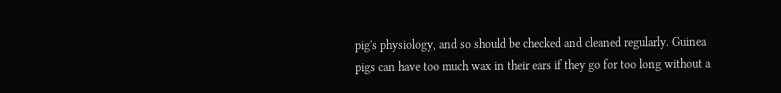pig's physiology, and so should be checked and cleaned regularly. Guinea pigs can have too much wax in their ears if they go for too long without a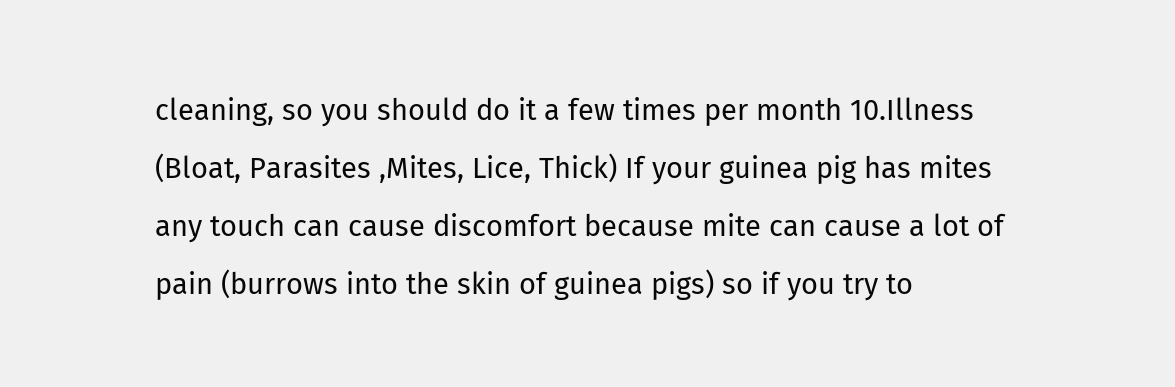cleaning, so you should do it a few times per month 10.Illness (Bloat, Parasites ,Mites, Lice, Thick) If your guinea pig has mites any touch can cause discomfort because mite can cause a lot of pain (burrows into the skin of guinea pigs) so if you try to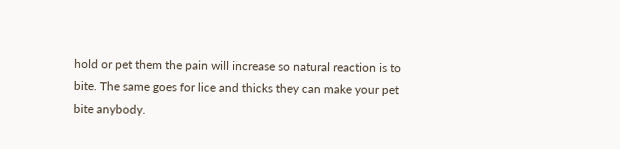hold or pet them the pain will increase so natural reaction is to bite. The same goes for lice and thicks they can make your pet bite anybody.